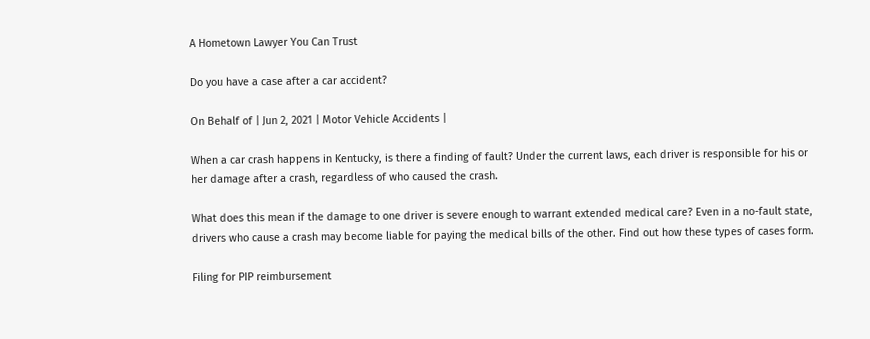A Hometown Lawyer You Can Trust

Do you have a case after a car accident?

On Behalf of | Jun 2, 2021 | Motor Vehicle Accidents |

When a car crash happens in Kentucky, is there a finding of fault? Under the current laws, each driver is responsible for his or her damage after a crash, regardless of who caused the crash.

What does this mean if the damage to one driver is severe enough to warrant extended medical care? Even in a no-fault state, drivers who cause a crash may become liable for paying the medical bills of the other. Find out how these types of cases form.

Filing for PIP reimbursement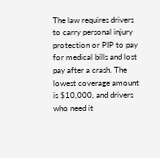The law requires drivers to carry personal injury protection or PIP to pay for medical bills and lost pay after a crash. The lowest coverage amount is $10,000, and drivers who need it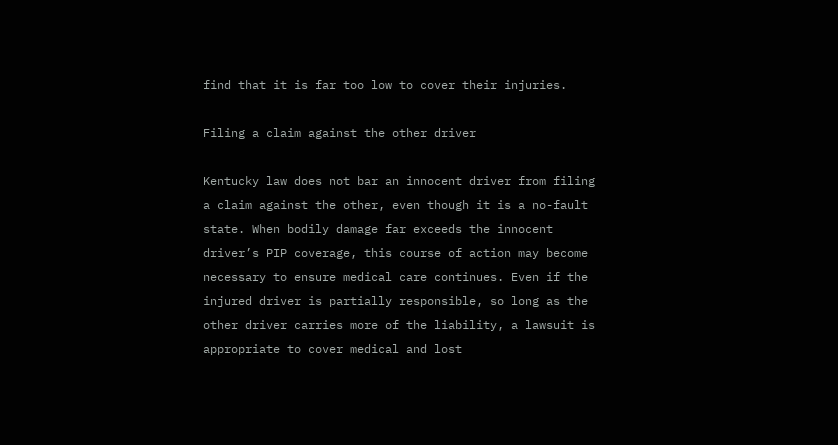find that it is far too low to cover their injuries.

Filing a claim against the other driver

Kentucky law does not bar an innocent driver from filing a claim against the other, even though it is a no-fault state. When bodily damage far exceeds the innocent driver’s PIP coverage, this course of action may become necessary to ensure medical care continues. Even if the injured driver is partially responsible, so long as the other driver carries more of the liability, a lawsuit is appropriate to cover medical and lost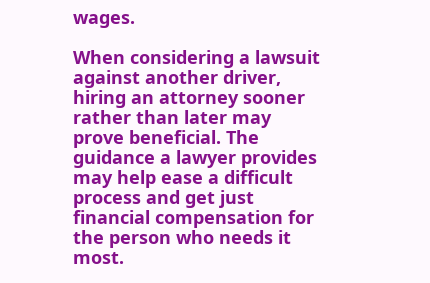wages.

When considering a lawsuit against another driver, hiring an attorney sooner rather than later may prove beneficial. The guidance a lawyer provides may help ease a difficult process and get just financial compensation for the person who needs it most.